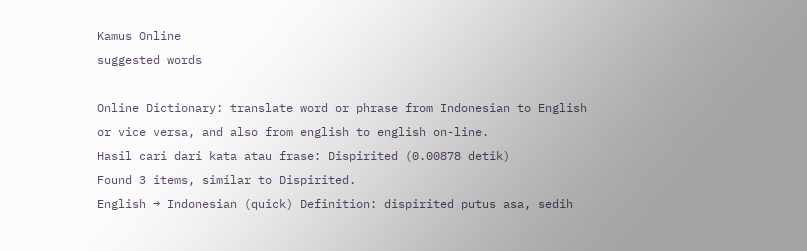Kamus Online
suggested words

Online Dictionary: translate word or phrase from Indonesian to English or vice versa, and also from english to english on-line.
Hasil cari dari kata atau frase: Dispirited (0.00878 detik)
Found 3 items, similar to Dispirited.
English → Indonesian (quick) Definition: dispirited putus asa, sedih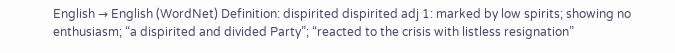English → English (WordNet) Definition: dispirited dispirited adj 1: marked by low spirits; showing no enthusiasm; “a dispirited and divided Party”; “reacted to the crisis with listless resignation”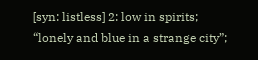[syn: listless] 2: low in spirits; “lonely and blue in a strange city”;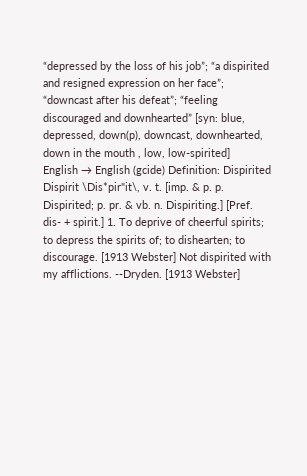“depressed by the loss of his job”; “a dispirited and resigned expression on her face”; “downcast after his defeat”; “feeling discouraged and downhearted” [syn: blue, depressed, down(p), downcast, downhearted, down in the mouth , low, low-spirited]
English → English (gcide) Definition: Dispirited Dispirit \Dis*pir"it\, v. t. [imp. & p. p. Dispirited; p. pr. & vb. n. Dispiriting.] [Pref. dis- + spirit.] 1. To deprive of cheerful spirits; to depress the spirits of; to dishearten; to discourage. [1913 Webster] Not dispirited with my afflictions. --Dryden. [1913 Webster]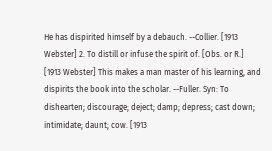He has dispirited himself by a debauch. --Collier. [1913 Webster] 2. To distill or infuse the spirit of. [Obs. or R.] [1913 Webster] This makes a man master of his learning, and dispirits the book into the scholar. --Fuller. Syn: To dishearten; discourage; deject; damp; depress; cast down; intimidate; daunt; cow. [1913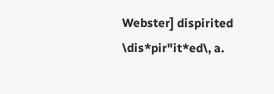Webster] dispirited \dis*pir"it*ed\, a.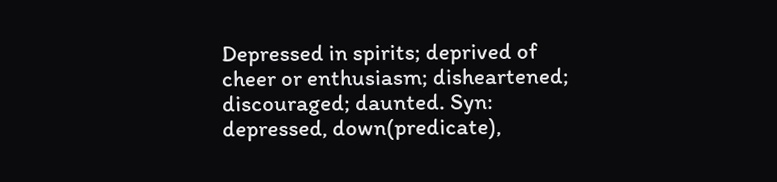Depressed in spirits; deprived of cheer or enthusiasm; disheartened; discouraged; daunted. Syn: depressed, down(predicate),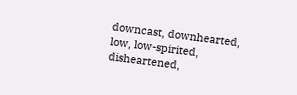downcast, downhearted, low, low-spirited, disheartened,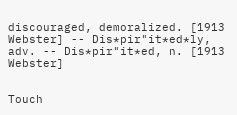discouraged, demoralized. [1913 Webster] -- Dis*pir"it*ed*ly, adv. -- Dis*pir"it*ed, n. [1913 Webster]


Touch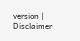version | Disclaimer